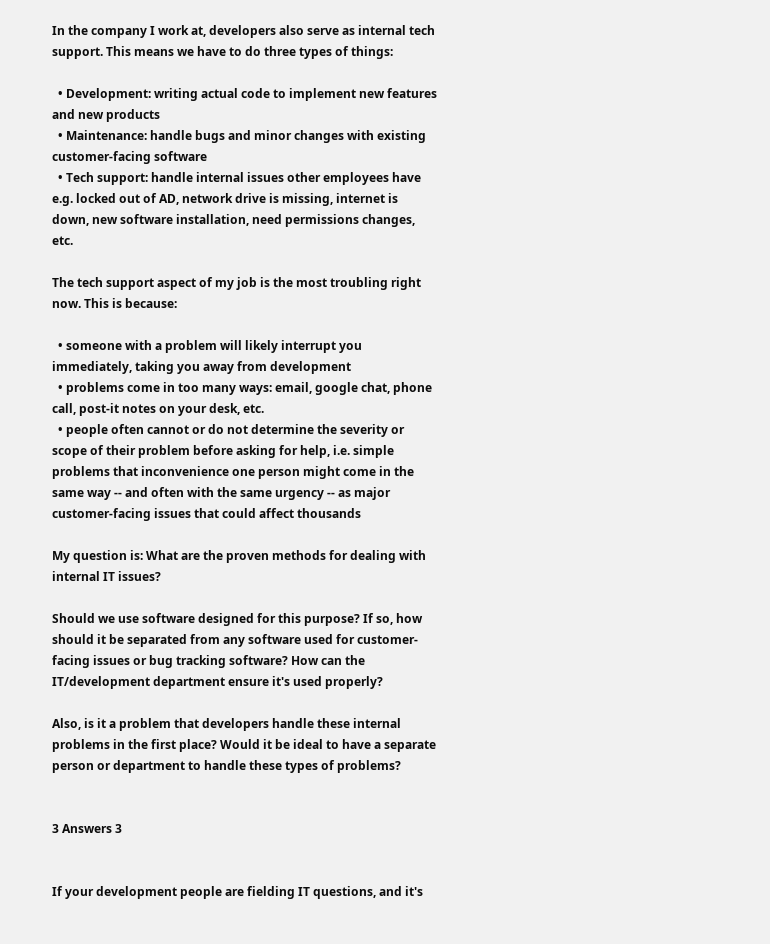In the company I work at, developers also serve as internal tech support. This means we have to do three types of things:

  • Development: writing actual code to implement new features and new products
  • Maintenance: handle bugs and minor changes with existing customer-facing software
  • Tech support: handle internal issues other employees have e.g. locked out of AD, network drive is missing, internet is down, new software installation, need permissions changes, etc.

The tech support aspect of my job is the most troubling right now. This is because:

  • someone with a problem will likely interrupt you immediately, taking you away from development
  • problems come in too many ways: email, google chat, phone call, post-it notes on your desk, etc.
  • people often cannot or do not determine the severity or scope of their problem before asking for help, i.e. simple problems that inconvenience one person might come in the same way -- and often with the same urgency -- as major customer-facing issues that could affect thousands

My question is: What are the proven methods for dealing with internal IT issues?

Should we use software designed for this purpose? If so, how should it be separated from any software used for customer-facing issues or bug tracking software? How can the IT/development department ensure it's used properly?

Also, is it a problem that developers handle these internal problems in the first place? Would it be ideal to have a separate person or department to handle these types of problems?


3 Answers 3


If your development people are fielding IT questions, and it's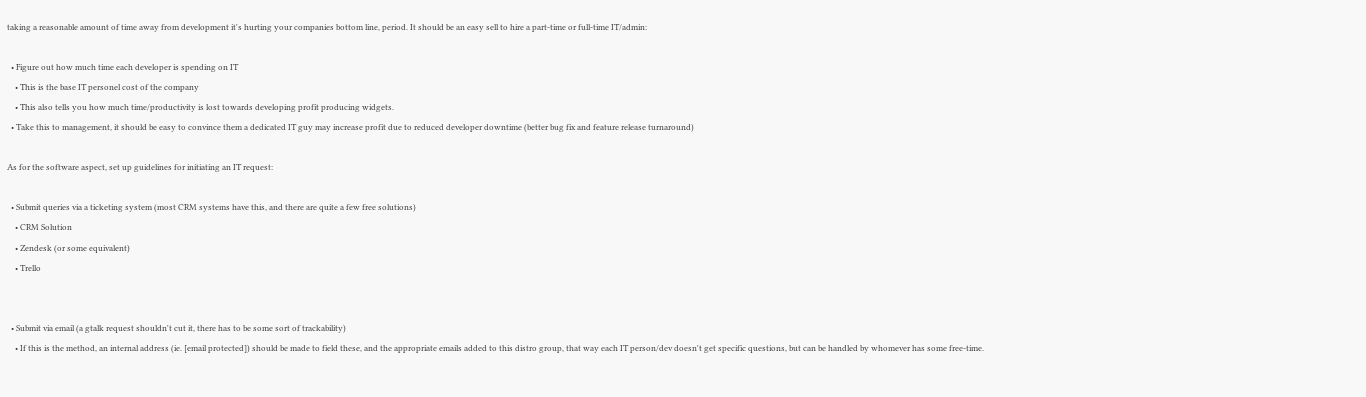taking a reasonable amount of time away from development it's hurting your companies bottom line, period. It should be an easy sell to hire a part-time or full-time IT/admin:

  • Figure out how much time each developer is spending on IT
    • This is the base IT personel cost of the company
    • This also tells you how much time/productivity is lost towards developing profit producing widgets.
  • Take this to management, it should be easy to convince them a dedicated IT guy may increase profit due to reduced developer downtime (better bug fix and feature release turnaround)

As for the software aspect, set up guidelines for initiating an IT request:

  • Submit queries via a ticketing system (most CRM systems have this, and there are quite a few free solutions)
    • CRM Solution
    • Zendesk (or some equivalent)
    • Trello


  • Submit via email (a gtalk request shouldn't cut it, there has to be some sort of trackability)
    • If this is the method, an internal address (ie. [email protected]) should be made to field these, and the appropriate emails added to this distro group, that way each IT person/dev doesn't get specific questions, but can be handled by whomever has some free-time.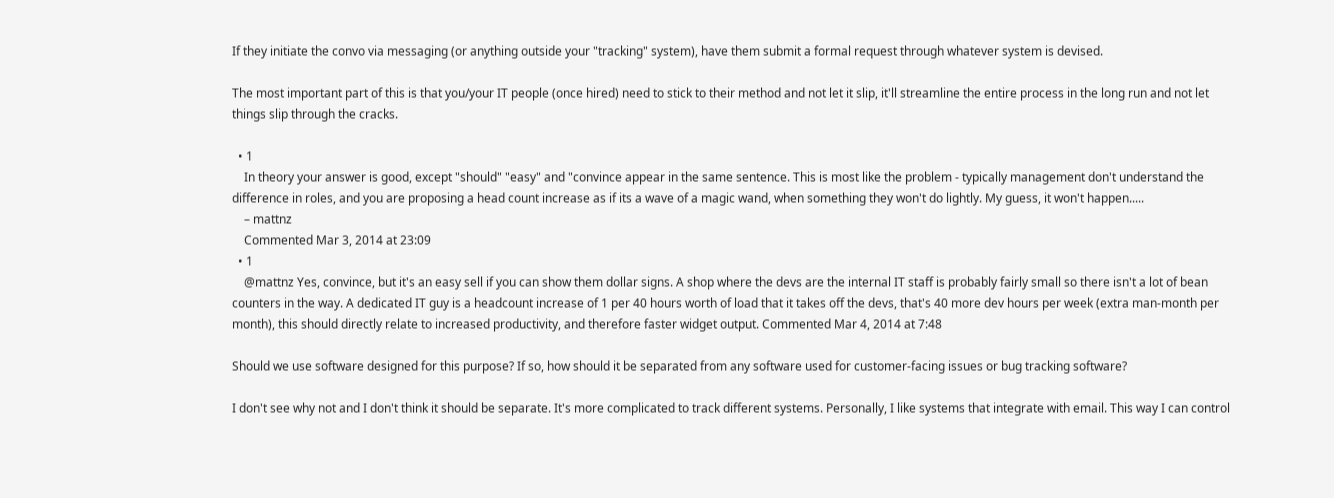If they initiate the convo via messaging (or anything outside your "tracking" system), have them submit a formal request through whatever system is devised.

The most important part of this is that you/your IT people (once hired) need to stick to their method and not let it slip, it'll streamline the entire process in the long run and not let things slip through the cracks.

  • 1
    In theory your answer is good, except "should" "easy" and "convince appear in the same sentence. This is most like the problem - typically management don't understand the difference in roles, and you are proposing a head count increase as if its a wave of a magic wand, when something they won't do lightly. My guess, it won't happen.....
    – mattnz
    Commented Mar 3, 2014 at 23:09
  • 1
    @mattnz Yes, convince, but it's an easy sell if you can show them dollar signs. A shop where the devs are the internal IT staff is probably fairly small so there isn't a lot of bean counters in the way. A dedicated IT guy is a headcount increase of 1 per 40 hours worth of load that it takes off the devs, that's 40 more dev hours per week (extra man-month per month), this should directly relate to increased productivity, and therefore faster widget output. Commented Mar 4, 2014 at 7:48

Should we use software designed for this purpose? If so, how should it be separated from any software used for customer-facing issues or bug tracking software?

I don't see why not and I don't think it should be separate. It's more complicated to track different systems. Personally, I like systems that integrate with email. This way I can control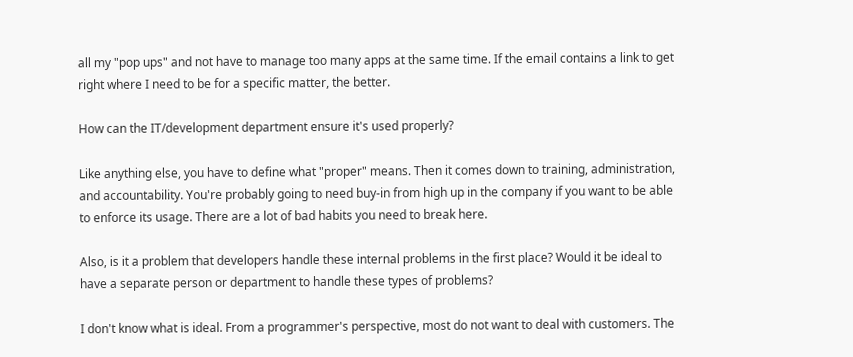all my "pop ups" and not have to manage too many apps at the same time. If the email contains a link to get right where I need to be for a specific matter, the better.

How can the IT/development department ensure it's used properly?

Like anything else, you have to define what "proper" means. Then it comes down to training, administration, and accountability. You're probably going to need buy-in from high up in the company if you want to be able to enforce its usage. There are a lot of bad habits you need to break here.

Also, is it a problem that developers handle these internal problems in the first place? Would it be ideal to have a separate person or department to handle these types of problems?

I don't know what is ideal. From a programmer's perspective, most do not want to deal with customers. The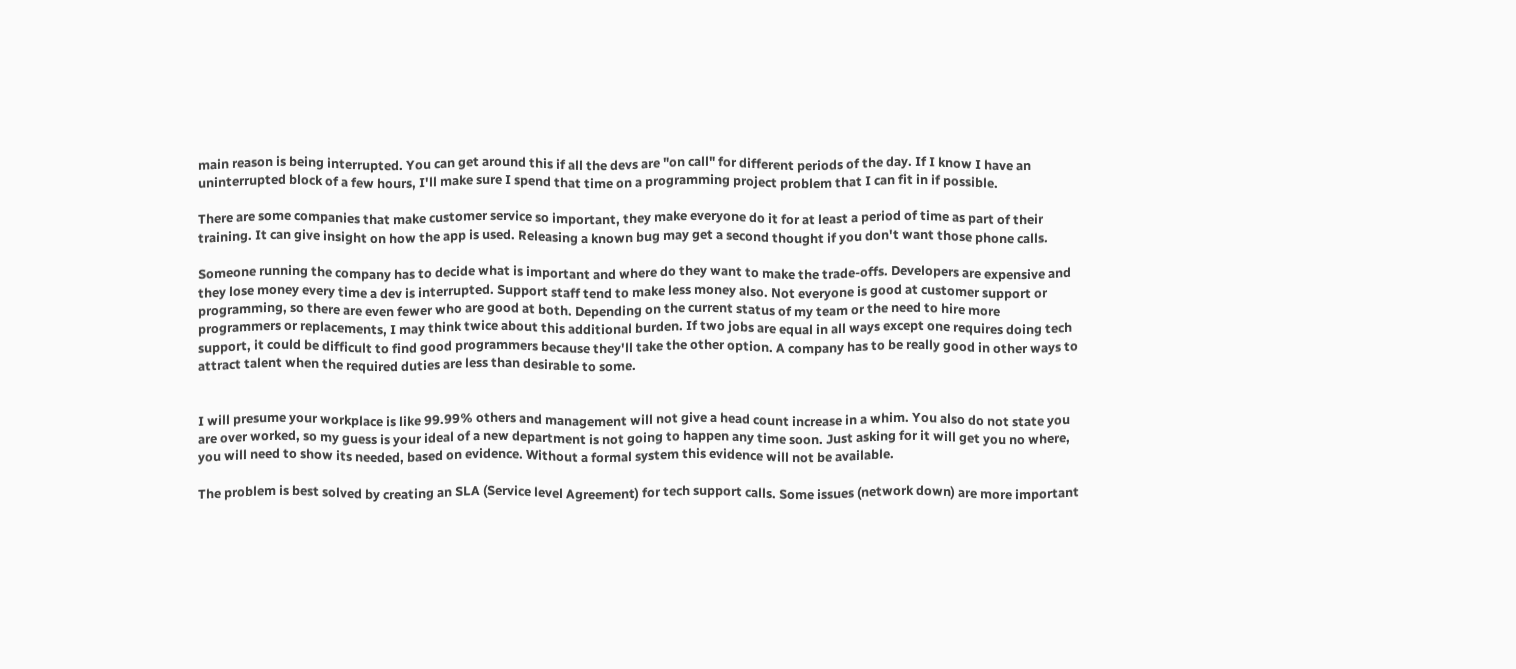main reason is being interrupted. You can get around this if all the devs are "on call" for different periods of the day. If I know I have an uninterrupted block of a few hours, I'll make sure I spend that time on a programming project problem that I can fit in if possible.

There are some companies that make customer service so important, they make everyone do it for at least a period of time as part of their training. It can give insight on how the app is used. Releasing a known bug may get a second thought if you don't want those phone calls.

Someone running the company has to decide what is important and where do they want to make the trade-offs. Developers are expensive and they lose money every time a dev is interrupted. Support staff tend to make less money also. Not everyone is good at customer support or programming, so there are even fewer who are good at both. Depending on the current status of my team or the need to hire more programmers or replacements, I may think twice about this additional burden. If two jobs are equal in all ways except one requires doing tech support, it could be difficult to find good programmers because they'll take the other option. A company has to be really good in other ways to attract talent when the required duties are less than desirable to some.


I will presume your workplace is like 99.99% others and management will not give a head count increase in a whim. You also do not state you are over worked, so my guess is your ideal of a new department is not going to happen any time soon. Just asking for it will get you no where, you will need to show its needed, based on evidence. Without a formal system this evidence will not be available.

The problem is best solved by creating an SLA (Service level Agreement) for tech support calls. Some issues (network down) are more important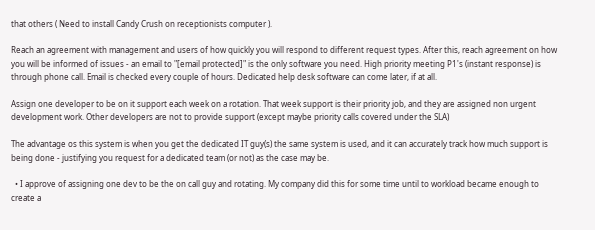that others ( Need to install Candy Crush on receptionists computer ).

Reach an agreement with management and users of how quickly you will respond to different request types. After this, reach agreement on how you will be informed of issues - an email to "[email protected]" is the only software you need. High priority meeting P1's (instant response) is through phone call. Email is checked every couple of hours. Dedicated help desk software can come later, if at all.

Assign one developer to be on it support each week on a rotation. That week support is their priority job, and they are assigned non urgent development work. Other developers are not to provide support (except maybe priority calls covered under the SLA)

The advantage os this system is when you get the dedicated IT guy(s) the same system is used, and it can accurately track how much support is being done - justifying you request for a dedicated team (or not) as the case may be.

  • I approve of assigning one dev to be the on call guy and rotating. My company did this for some time until to workload became enough to create a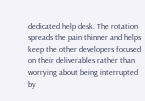dedicated help desk. The rotation spreads the pain thinner and helps keep the other developers focused on their deliverables rather than worrying about being interrupted by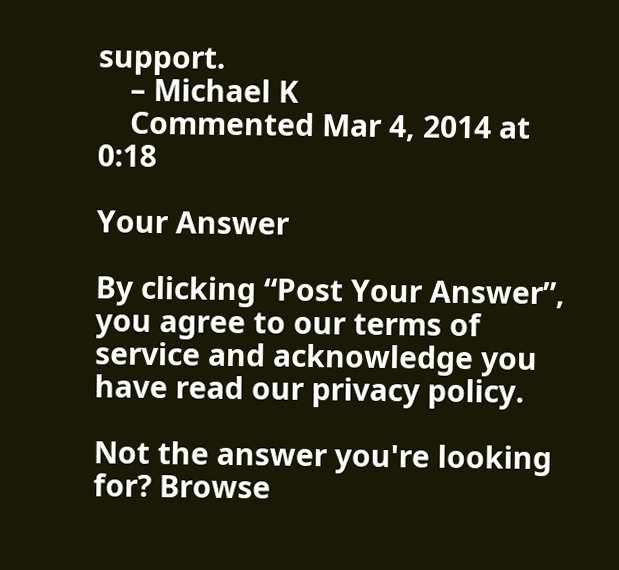support.
    – Michael K
    Commented Mar 4, 2014 at 0:18

Your Answer

By clicking “Post Your Answer”, you agree to our terms of service and acknowledge you have read our privacy policy.

Not the answer you're looking for? Browse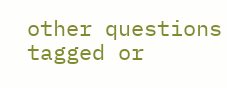other questions tagged or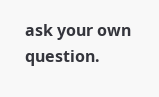ask your own question.